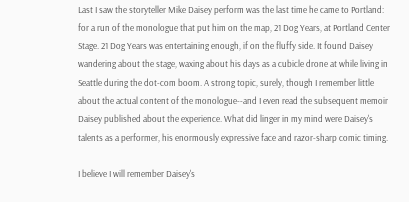Last I saw the storyteller Mike Daisey perform was the last time he came to Portland: for a run of the monologue that put him on the map, 21 Dog Years, at Portland Center Stage. 21 Dog Years was entertaining enough, if on the fluffy side. It found Daisey wandering about the stage, waxing about his days as a cubicle drone at while living in Seattle during the dot-com boom. A strong topic, surely, though I remember little about the actual content of the monologue--and I even read the subsequent memoir Daisey published about the experience. What did linger in my mind were Daisey's talents as a performer, his enormously expressive face and razor-sharp comic timing.

I believe I will remember Daisey's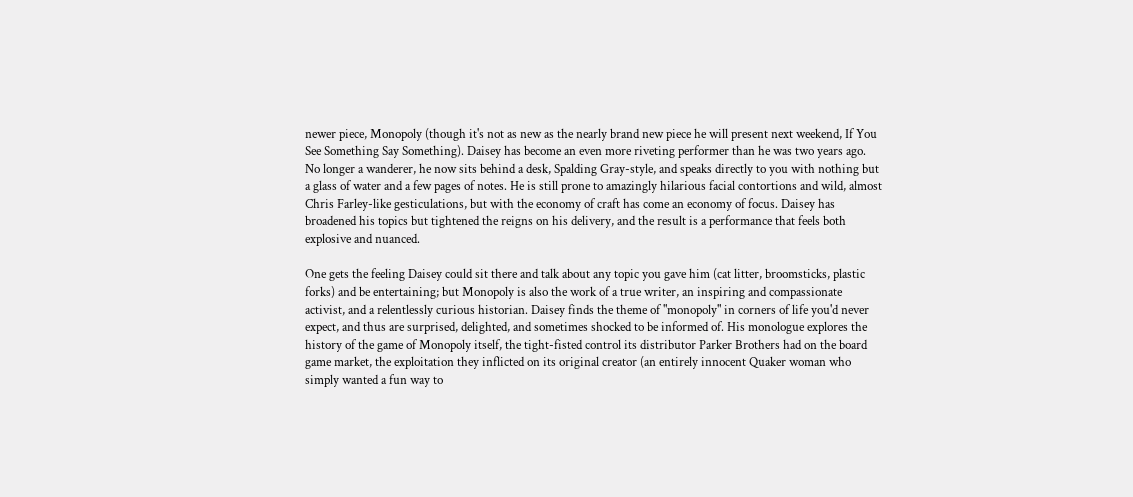newer piece, Monopoly (though it's not as new as the nearly brand new piece he will present next weekend, If You See Something Say Something). Daisey has become an even more riveting performer than he was two years ago. No longer a wanderer, he now sits behind a desk, Spalding Gray-style, and speaks directly to you with nothing but a glass of water and a few pages of notes. He is still prone to amazingly hilarious facial contortions and wild, almost Chris Farley-like gesticulations, but with the economy of craft has come an economy of focus. Daisey has broadened his topics but tightened the reigns on his delivery, and the result is a performance that feels both explosive and nuanced.

One gets the feeling Daisey could sit there and talk about any topic you gave him (cat litter, broomsticks, plastic forks) and be entertaining; but Monopoly is also the work of a true writer, an inspiring and compassionate activist, and a relentlessly curious historian. Daisey finds the theme of "monopoly" in corners of life you'd never expect, and thus are surprised, delighted, and sometimes shocked to be informed of. His monologue explores the history of the game of Monopoly itself, the tight-fisted control its distributor Parker Brothers had on the board game market, the exploitation they inflicted on its original creator (an entirely innocent Quaker woman who simply wanted a fun way to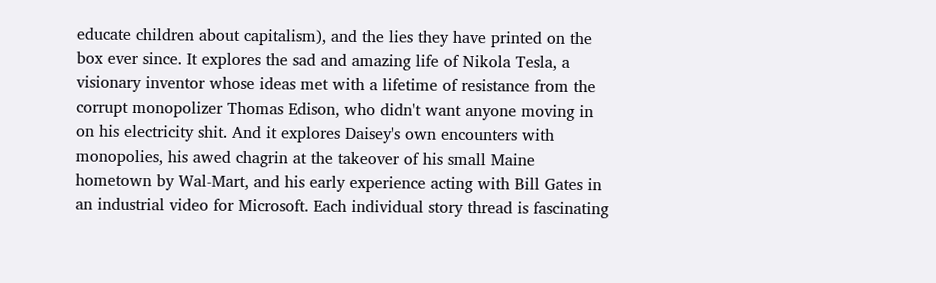educate children about capitalism), and the lies they have printed on the box ever since. It explores the sad and amazing life of Nikola Tesla, a visionary inventor whose ideas met with a lifetime of resistance from the corrupt monopolizer Thomas Edison, who didn't want anyone moving in on his electricity shit. And it explores Daisey's own encounters with monopolies, his awed chagrin at the takeover of his small Maine hometown by Wal-Mart, and his early experience acting with Bill Gates in an industrial video for Microsoft. Each individual story thread is fascinating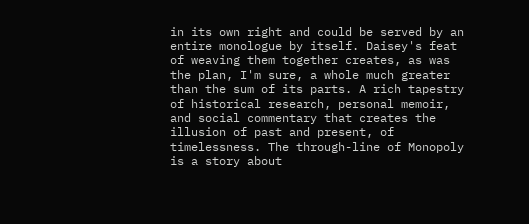in its own right and could be served by an entire monologue by itself. Daisey's feat of weaving them together creates, as was the plan, I'm sure, a whole much greater than the sum of its parts. A rich tapestry of historical research, personal memoir, and social commentary that creates the illusion of past and present, of timelessness. The through-line of Monopoly is a story about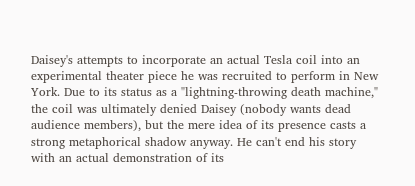Daisey's attempts to incorporate an actual Tesla coil into an experimental theater piece he was recruited to perform in New York. Due to its status as a "lightning-throwing death machine," the coil was ultimately denied Daisey (nobody wants dead audience members), but the mere idea of its presence casts a strong metaphorical shadow anyway. He can't end his story with an actual demonstration of its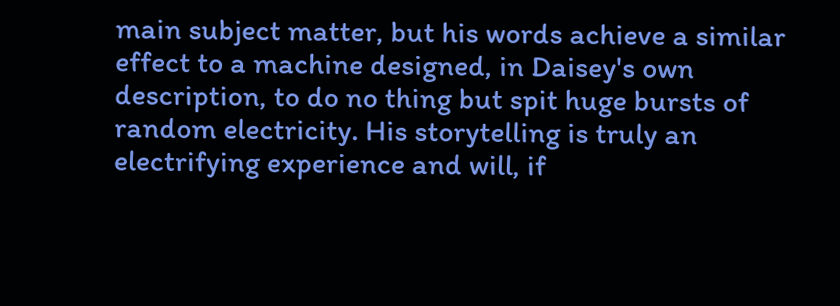main subject matter, but his words achieve a similar effect to a machine designed, in Daisey's own description, to do no thing but spit huge bursts of random electricity. His storytelling is truly an electrifying experience and will, if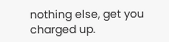nothing else, get you charged up.